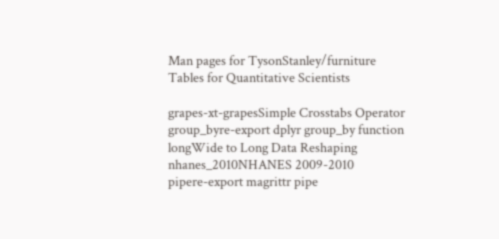Man pages for TysonStanley/furniture
Tables for Quantitative Scientists

grapes-xt-grapesSimple Crosstabs Operator
group_byre-export dplyr group_by function
longWide to Long Data Reshaping
nhanes_2010NHANES 2009-2010
pipere-export magrittr pipe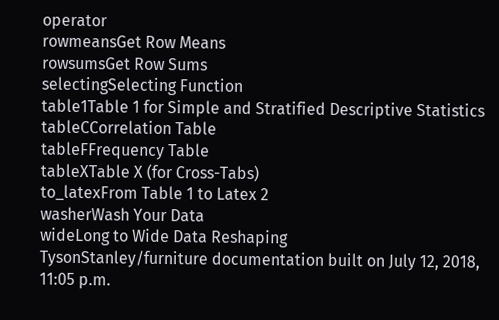operator
rowmeansGet Row Means
rowsumsGet Row Sums
selectingSelecting Function
table1Table 1 for Simple and Stratified Descriptive Statistics
tableCCorrelation Table
tableFFrequency Table
tableXTable X (for Cross-Tabs)
to_latexFrom Table 1 to Latex 2
washerWash Your Data
wideLong to Wide Data Reshaping
TysonStanley/furniture documentation built on July 12, 2018, 11:05 p.m.